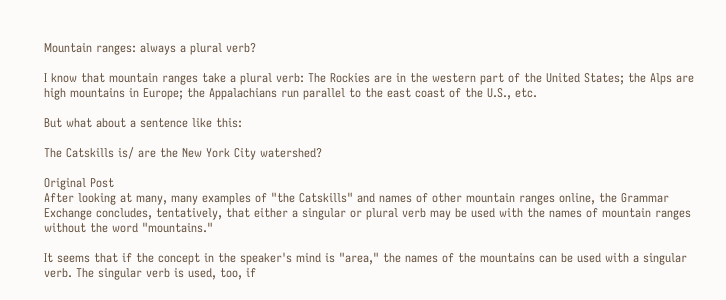Mountain ranges: always a plural verb?

I know that mountain ranges take a plural verb: The Rockies are in the western part of the United States; the Alps are high mountains in Europe; the Appalachians run parallel to the east coast of the U.S., etc.

But what about a sentence like this:

The Catskills is/ are the New York City watershed?

Original Post
After looking at many, many examples of "the Catskills" and names of other mountain ranges online, the Grammar Exchange concludes, tentatively, that either a singular or plural verb may be used with the names of mountain ranges without the word "mountains."

It seems that if the concept in the speaker's mind is "area," the names of the mountains can be used with a singular verb. The singular verb is used, too, if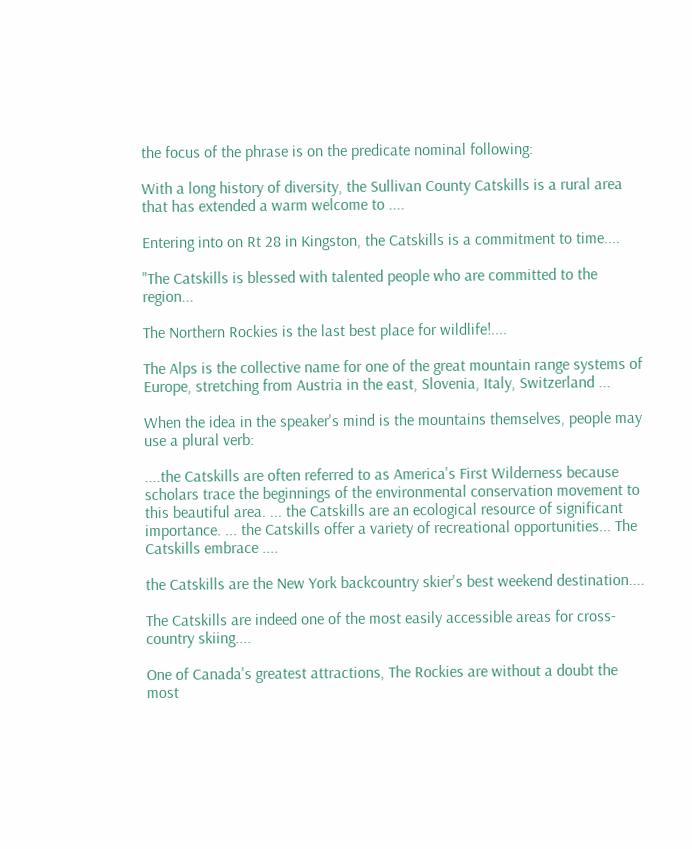the focus of the phrase is on the predicate nominal following:

With a long history of diversity, the Sullivan County Catskills is a rural area that has extended a warm welcome to ....

Entering into on Rt 28 in Kingston, the Catskills is a commitment to time....

"The Catskills is blessed with talented people who are committed to the region...

The Northern Rockies is the last best place for wildlife!....

The Alps is the collective name for one of the great mountain range systems of Europe, stretching from Austria in the east, Slovenia, Italy, Switzerland ...

When the idea in the speaker's mind is the mountains themselves, people may use a plural verb:

....the Catskills are often referred to as America's First Wilderness because scholars trace the beginnings of the environmental conservation movement to this beautiful area. ... the Catskills are an ecological resource of significant importance. ... the Catskills offer a variety of recreational opportunities... The Catskills embrace ....

the Catskills are the New York backcountry skier's best weekend destination....

The Catskills are indeed one of the most easily accessible areas for cross-country skiing....

One of Canada's greatest attractions, The Rockies are without a doubt the most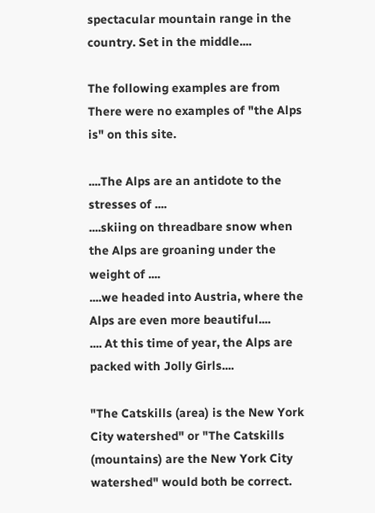spectacular mountain range in the country. Set in the middle....

The following examples are from There were no examples of "the Alps is" on this site.

....The Alps are an antidote to the stresses of ....
....skiing on threadbare snow when the Alps are groaning under the weight of ....
....we headed into Austria, where the Alps are even more beautiful....
.... At this time of year, the Alps are packed with Jolly Girls....

"The Catskills (area) is the New York City watershed" or "The Catskills (mountains) are the New York City watershed" would both be correct.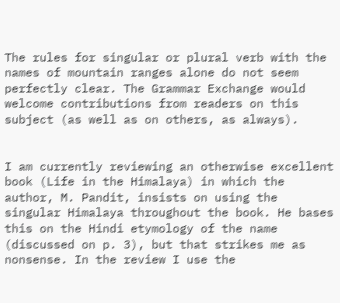The rules for singular or plural verb with the names of mountain ranges alone do not seem perfectly clear. The Grammar Exchange would welcome contributions from readers on this subject (as well as on others, as always).


I am currently reviewing an otherwise excellent book (Life in the Himalaya) in which the author, M. Pandit, insists on using the singular Himalaya throughout the book. He bases this on the Hindi etymology of the name (discussed on p. 3), but that strikes me as nonsense. In the review I use the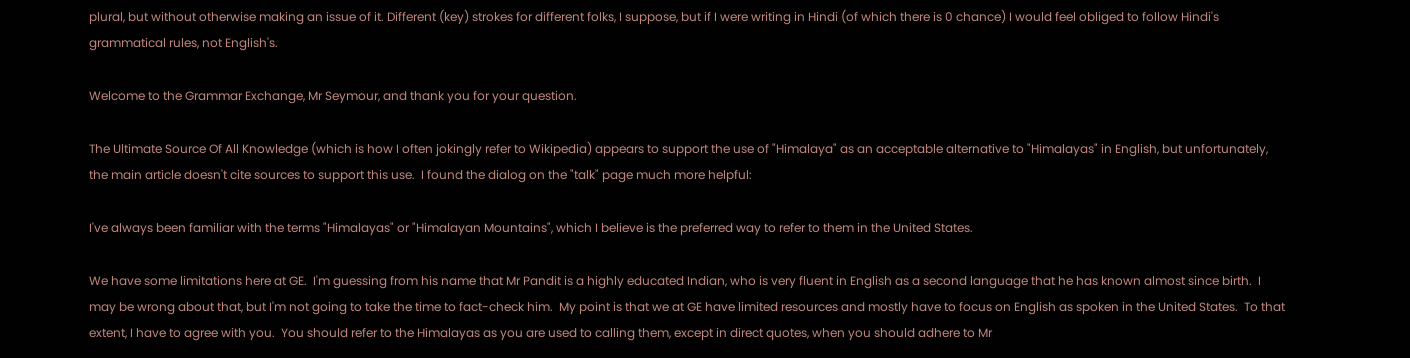plural, but without otherwise making an issue of it. Different (key) strokes for different folks, I suppose, but if I were writing in Hindi (of which there is 0 chance) I would feel obliged to follow Hindi's grammatical rules, not English's.

Welcome to the Grammar Exchange, Mr Seymour, and thank you for your question.

The Ultimate Source Of All Knowledge (which is how I often jokingly refer to Wikipedia) appears to support the use of "Himalaya" as an acceptable alternative to "Himalayas" in English, but unfortunately, the main article doesn't cite sources to support this use.  I found the dialog on the "talk" page much more helpful:

I've always been familiar with the terms "Himalayas" or "Himalayan Mountains", which I believe is the preferred way to refer to them in the United States.

We have some limitations here at GE.  I'm guessing from his name that Mr Pandit is a highly educated Indian, who is very fluent in English as a second language that he has known almost since birth.  I may be wrong about that, but I'm not going to take the time to fact-check him.  My point is that we at GE have limited resources and mostly have to focus on English as spoken in the United States.  To that extent, I have to agree with you.  You should refer to the Himalayas as you are used to calling them, except in direct quotes, when you should adhere to Mr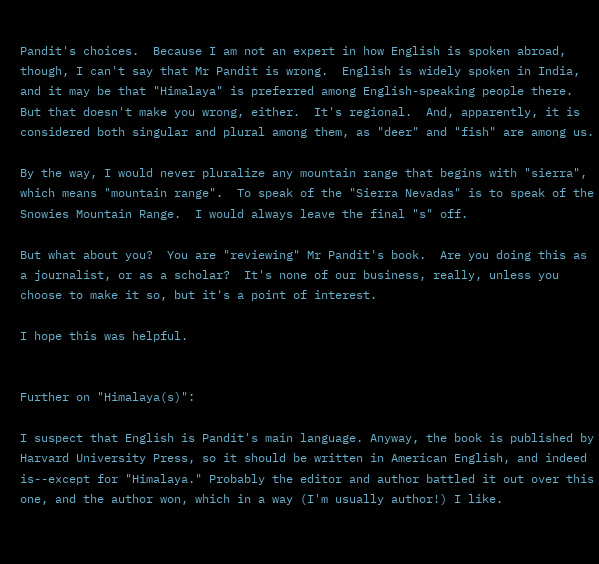Pandit's choices.  Because I am not an expert in how English is spoken abroad, though, I can't say that Mr Pandit is wrong.  English is widely spoken in India, and it may be that "Himalaya" is preferred among English-speaking people there.  But that doesn't make you wrong, either.  It's regional.  And, apparently, it is considered both singular and plural among them, as "deer" and "fish" are among us.

By the way, I would never pluralize any mountain range that begins with "sierra", which means "mountain range".  To speak of the "Sierra Nevadas" is to speak of the Snowies Mountain Range.  I would always leave the final "s" off.

But what about you?  You are "reviewing" Mr Pandit's book.  Are you doing this as a journalist, or as a scholar?  It's none of our business, really, unless you choose to make it so, but it's a point of interest.

I hope this was helpful.


Further on "Himalaya(s)":

I suspect that English is Pandit's main language. Anyway, the book is published by Harvard University Press, so it should be written in American English, and indeed is--except for "Himalaya." Probably the editor and author battled it out over this one, and the author won, which in a way (I'm usually author!) I like.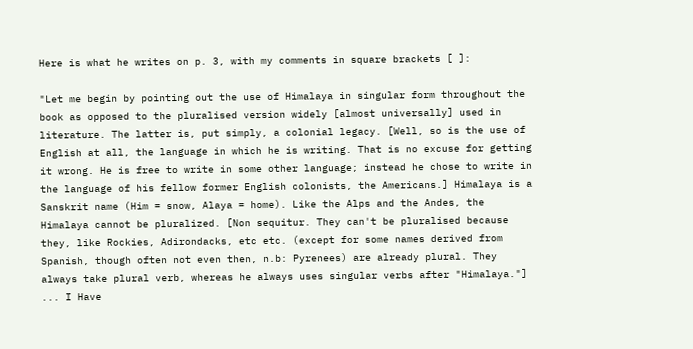Here is what he writes on p. 3, with my comments in square brackets [ ]:

"Let me begin by pointing out the use of Himalaya in singular form throughout the book as opposed to the pluralised version widely [almost universally] used in literature. The latter is, put simply, a colonial legacy. [Well, so is the use of English at all, the language in which he is writing. That is no excuse for getting it wrong. He is free to write in some other language; instead he chose to write in the language of his fellow former English colonists, the Americans.] Himalaya is a Sanskrit name (Him = snow, Alaya = home). Like the Alps and the Andes, the Himalaya cannot be pluralized. [Non sequitur. They can't be pluralised because they, like Rockies, Adirondacks, etc etc. (except for some names derived from Spanish, though often not even then, n.b: Pyrenees) are already plural. They always take plural verb, whereas he always uses singular verbs after "Himalaya."] ... I Have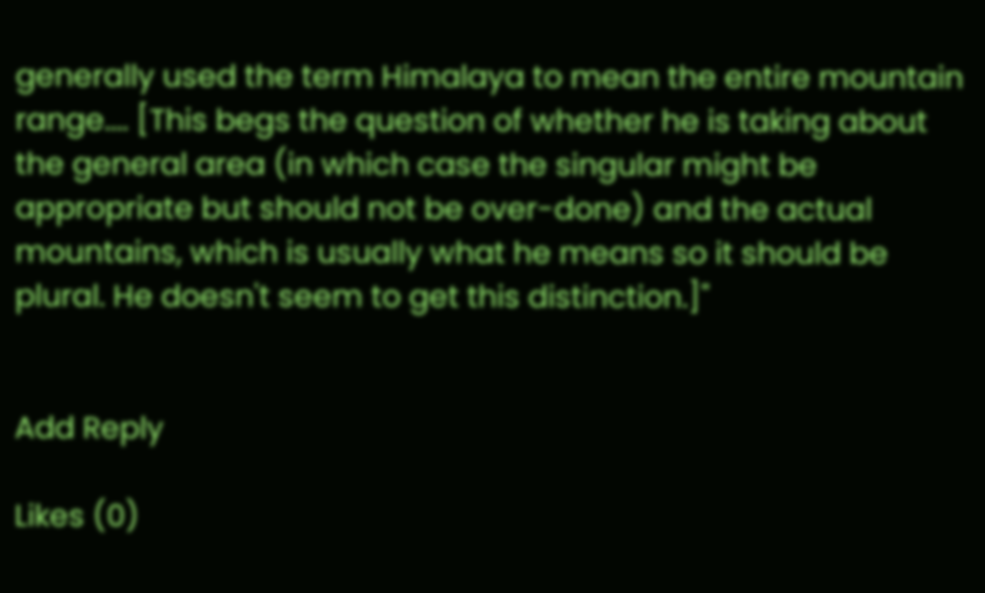generally used the term Himalaya to mean the entire mountain range.... [This begs the question of whether he is taking about the general area (in which case the singular might be appropriate but should not be over-done) and the actual mountains, which is usually what he means so it should be plural. He doesn't seem to get this distinction.]"


Add Reply

Likes (0)